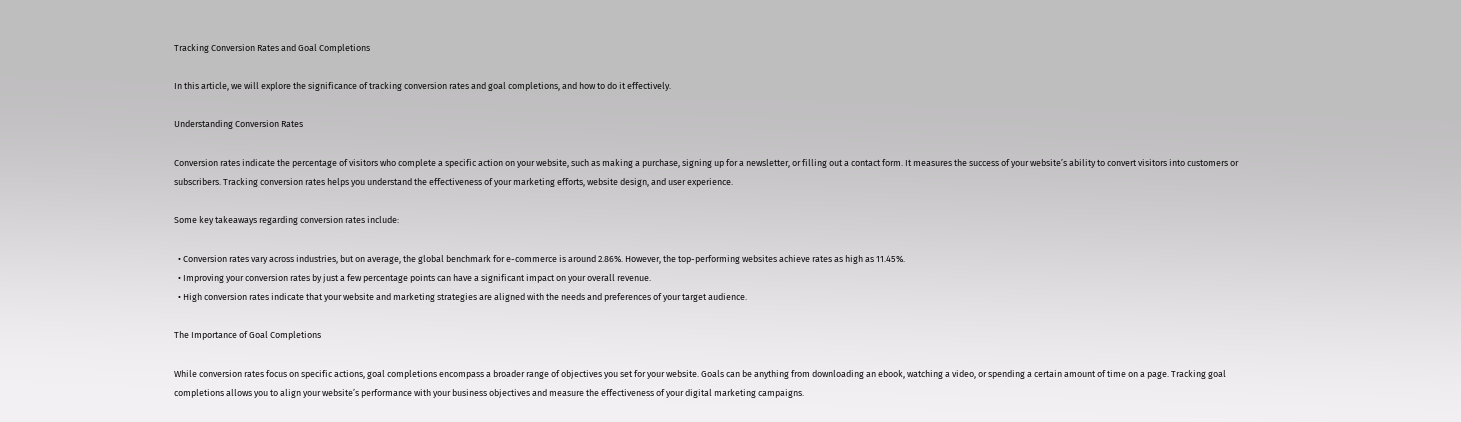Tracking Conversion Rates and Goal Completions

In this article, we will explore the significance of tracking conversion rates and goal completions, and how to do it effectively.

Understanding Conversion Rates

Conversion rates indicate the percentage of visitors who complete a specific action on your website, such as making a purchase, signing up for a newsletter, or filling out a contact form. It measures the success of your website’s ability to convert visitors into customers or subscribers. Tracking conversion rates helps you understand the effectiveness of your marketing efforts, website design, and user experience.

Some key takeaways regarding conversion rates include:

  • Conversion rates vary across industries, but on average, the global benchmark for e-commerce is around 2.86%. However, the top-performing websites achieve rates as high as 11.45%.
  • Improving your conversion rates by just a few percentage points can have a significant impact on your overall revenue.
  • High conversion rates indicate that your website and marketing strategies are aligned with the needs and preferences of your target audience.

The Importance of Goal Completions

While conversion rates focus on specific actions, goal completions encompass a broader range of objectives you set for your website. Goals can be anything from downloading an ebook, watching a video, or spending a certain amount of time on a page. Tracking goal completions allows you to align your website’s performance with your business objectives and measure the effectiveness of your digital marketing campaigns.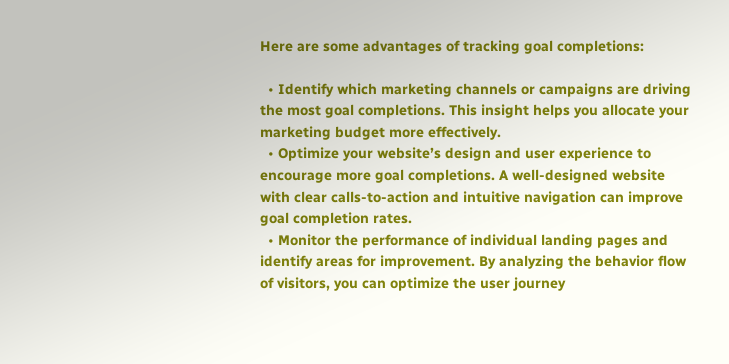Here are some advantages of tracking goal completions:

  • Identify which marketing channels or campaigns are driving the most goal completions. This insight helps you allocate your marketing budget more effectively.
  • Optimize your website’s design and user experience to encourage more goal completions. A well-designed website with clear calls-to-action and intuitive navigation can improve goal completion rates.
  • Monitor the performance of individual landing pages and identify areas for improvement. By analyzing the behavior flow of visitors, you can optimize the user journey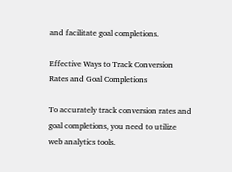and facilitate goal completions.

Effective Ways to Track Conversion Rates and Goal Completions

To accurately track conversion rates and goal completions, you need to utilize web analytics tools.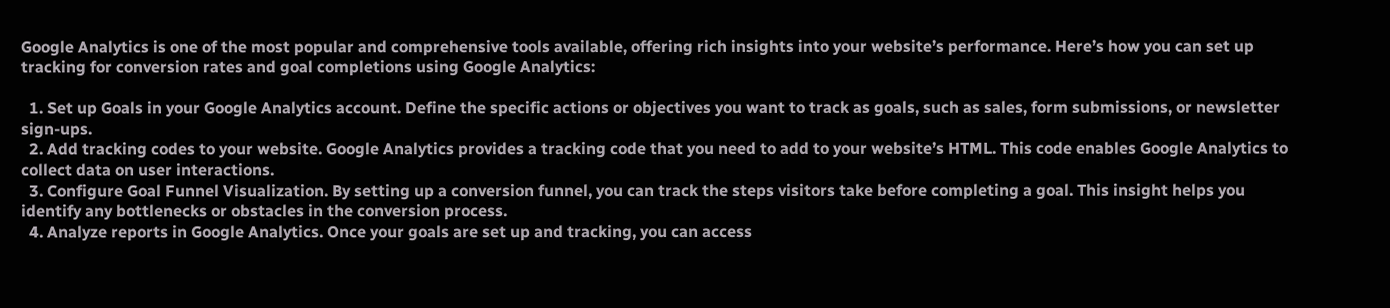Google Analytics is one of the most popular and comprehensive tools available, offering rich insights into your website’s performance. Here’s how you can set up tracking for conversion rates and goal completions using Google Analytics:

  1. Set up Goals in your Google Analytics account. Define the specific actions or objectives you want to track as goals, such as sales, form submissions, or newsletter sign-ups.
  2. Add tracking codes to your website. Google Analytics provides a tracking code that you need to add to your website’s HTML. This code enables Google Analytics to collect data on user interactions.
  3. Configure Goal Funnel Visualization. By setting up a conversion funnel, you can track the steps visitors take before completing a goal. This insight helps you identify any bottlenecks or obstacles in the conversion process.
  4. Analyze reports in Google Analytics. Once your goals are set up and tracking, you can access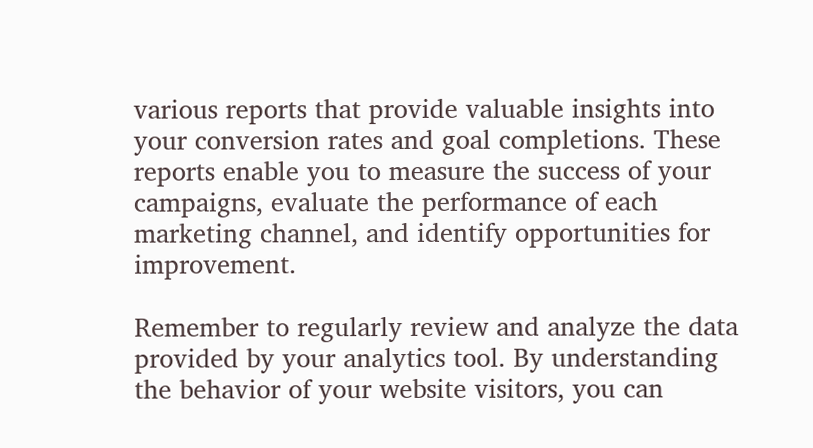various reports that provide valuable insights into your conversion rates and goal completions. These reports enable you to measure the success of your campaigns, evaluate the performance of each marketing channel, and identify opportunities for improvement.

Remember to regularly review and analyze the data provided by your analytics tool. By understanding the behavior of your website visitors, you can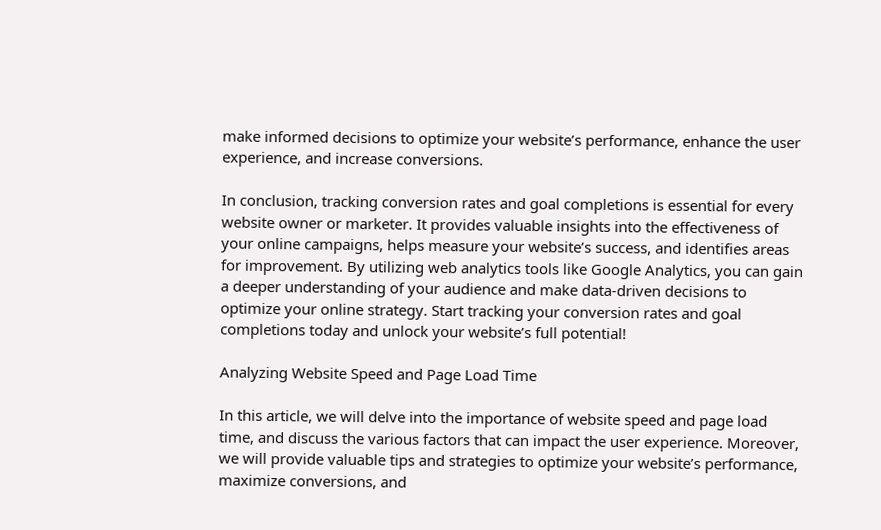make informed decisions to optimize your website’s performance, enhance the user experience, and increase conversions.

In conclusion, tracking conversion rates and goal completions is essential for every website owner or marketer. It provides valuable insights into the effectiveness of your online campaigns, helps measure your website’s success, and identifies areas for improvement. By utilizing web analytics tools like Google Analytics, you can gain a deeper understanding of your audience and make data-driven decisions to optimize your online strategy. Start tracking your conversion rates and goal completions today and unlock your website’s full potential!

Analyzing Website Speed and Page Load Time

In this article, we will delve into the importance of website speed and page load time, and discuss the various factors that can impact the user experience. Moreover, we will provide valuable tips and strategies to optimize your website’s performance, maximize conversions, and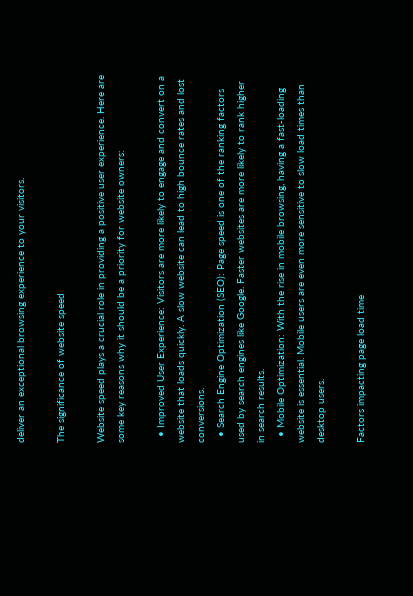deliver an exceptional browsing experience to your visitors.

The significance of website speed

Website speed plays a crucial role in providing a positive user experience. Here are some key reasons why it should be a priority for website owners:

  • Improved User Experience: Visitors are more likely to engage and convert on a website that loads quickly. A slow website can lead to high bounce rates and lost conversions.
  • Search Engine Optimization (SEO): Page speed is one of the ranking factors used by search engines like Google. Faster websites are more likely to rank higher in search results.
  • Mobile Optimization: With the rise in mobile browsing, having a fast-loading website is essential. Mobile users are even more sensitive to slow load times than desktop users.

Factors impacting page load time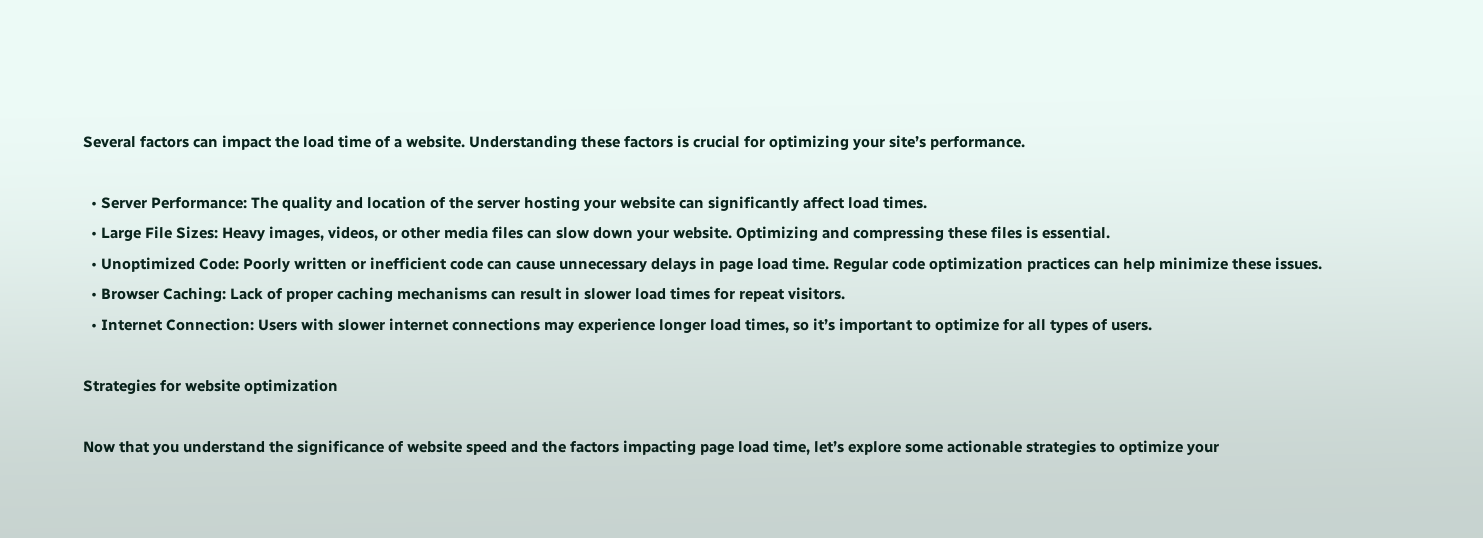Several factors can impact the load time of a website. Understanding these factors is crucial for optimizing your site’s performance.

  • Server Performance: The quality and location of the server hosting your website can significantly affect load times.
  • Large File Sizes: Heavy images, videos, or other media files can slow down your website. Optimizing and compressing these files is essential.
  • Unoptimized Code: Poorly written or inefficient code can cause unnecessary delays in page load time. Regular code optimization practices can help minimize these issues.
  • Browser Caching: Lack of proper caching mechanisms can result in slower load times for repeat visitors.
  • Internet Connection: Users with slower internet connections may experience longer load times, so it’s important to optimize for all types of users.

Strategies for website optimization

Now that you understand the significance of website speed and the factors impacting page load time, let’s explore some actionable strategies to optimize your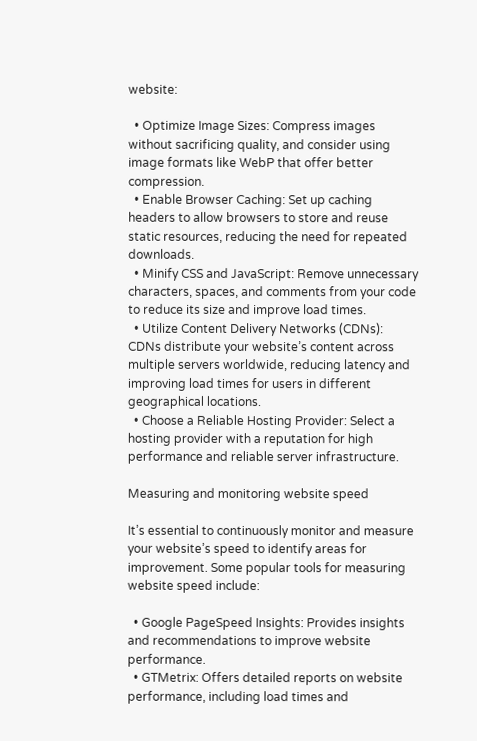website:

  • Optimize Image Sizes: Compress images without sacrificing quality, and consider using image formats like WebP that offer better compression.
  • Enable Browser Caching: Set up caching headers to allow browsers to store and reuse static resources, reducing the need for repeated downloads.
  • Minify CSS and JavaScript: Remove unnecessary characters, spaces, and comments from your code to reduce its size and improve load times.
  • Utilize Content Delivery Networks (CDNs): CDNs distribute your website’s content across multiple servers worldwide, reducing latency and improving load times for users in different geographical locations.
  • Choose a Reliable Hosting Provider: Select a hosting provider with a reputation for high performance and reliable server infrastructure.

Measuring and monitoring website speed

It’s essential to continuously monitor and measure your website’s speed to identify areas for improvement. Some popular tools for measuring website speed include:

  • Google PageSpeed Insights: Provides insights and recommendations to improve website performance.
  • GTMetrix: Offers detailed reports on website performance, including load times and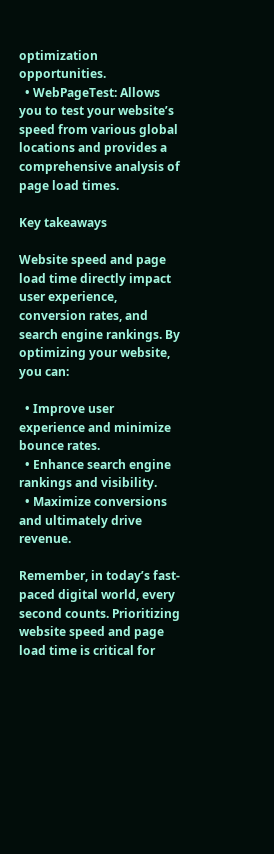optimization opportunities.
  • WebPageTest: Allows you to test your website’s speed from various global locations and provides a comprehensive analysis of page load times.

Key takeaways

Website speed and page load time directly impact user experience, conversion rates, and search engine rankings. By optimizing your website, you can:

  • Improve user experience and minimize bounce rates.
  • Enhance search engine rankings and visibility.
  • Maximize conversions and ultimately drive revenue.

Remember, in today’s fast-paced digital world, every second counts. Prioritizing website speed and page load time is critical for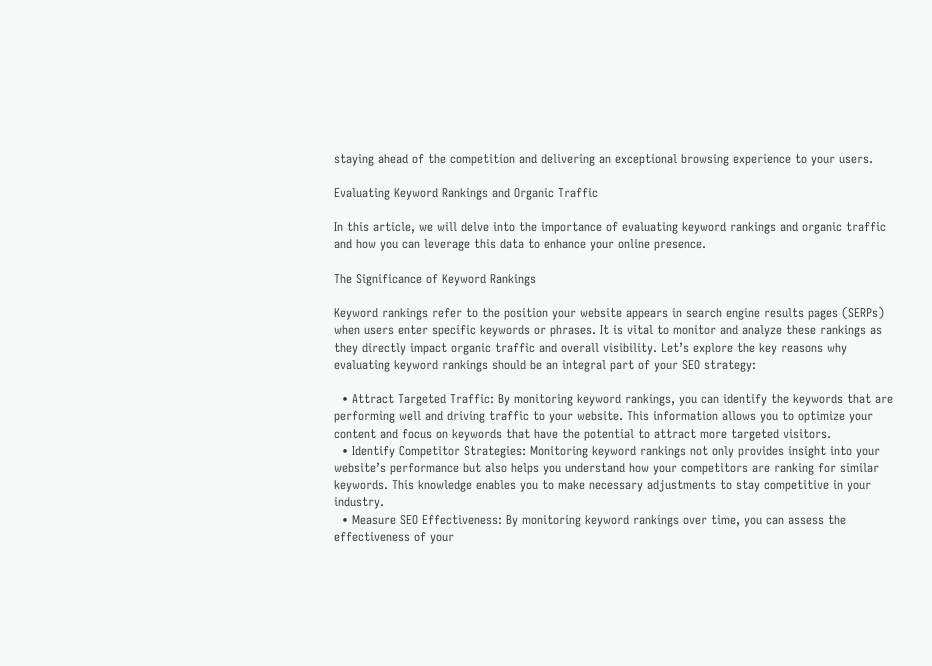staying ahead of the competition and delivering an exceptional browsing experience to your users.

Evaluating Keyword Rankings and Organic Traffic

In this article, we will delve into the importance of evaluating keyword rankings and organic traffic and how you can leverage this data to enhance your online presence.

The Significance of Keyword Rankings

Keyword rankings refer to the position your website appears in search engine results pages (SERPs) when users enter specific keywords or phrases. It is vital to monitor and analyze these rankings as they directly impact organic traffic and overall visibility. Let’s explore the key reasons why evaluating keyword rankings should be an integral part of your SEO strategy:

  • Attract Targeted Traffic: By monitoring keyword rankings, you can identify the keywords that are performing well and driving traffic to your website. This information allows you to optimize your content and focus on keywords that have the potential to attract more targeted visitors.
  • Identify Competitor Strategies: Monitoring keyword rankings not only provides insight into your website’s performance but also helps you understand how your competitors are ranking for similar keywords. This knowledge enables you to make necessary adjustments to stay competitive in your industry.
  • Measure SEO Effectiveness: By monitoring keyword rankings over time, you can assess the effectiveness of your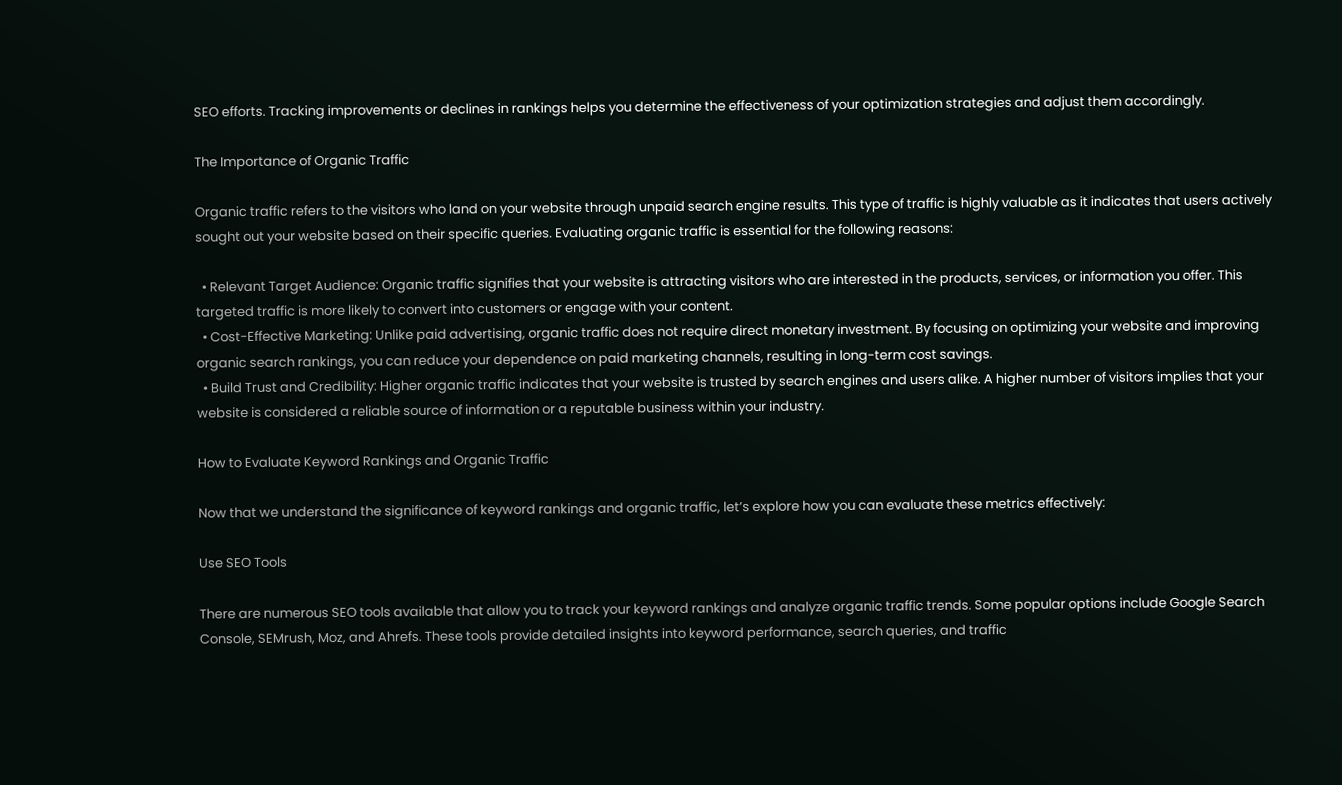SEO efforts. Tracking improvements or declines in rankings helps you determine the effectiveness of your optimization strategies and adjust them accordingly.

The Importance of Organic Traffic

Organic traffic refers to the visitors who land on your website through unpaid search engine results. This type of traffic is highly valuable as it indicates that users actively sought out your website based on their specific queries. Evaluating organic traffic is essential for the following reasons:

  • Relevant Target Audience: Organic traffic signifies that your website is attracting visitors who are interested in the products, services, or information you offer. This targeted traffic is more likely to convert into customers or engage with your content.
  • Cost-Effective Marketing: Unlike paid advertising, organic traffic does not require direct monetary investment. By focusing on optimizing your website and improving organic search rankings, you can reduce your dependence on paid marketing channels, resulting in long-term cost savings.
  • Build Trust and Credibility: Higher organic traffic indicates that your website is trusted by search engines and users alike. A higher number of visitors implies that your website is considered a reliable source of information or a reputable business within your industry.

How to Evaluate Keyword Rankings and Organic Traffic

Now that we understand the significance of keyword rankings and organic traffic, let’s explore how you can evaluate these metrics effectively:

Use SEO Tools

There are numerous SEO tools available that allow you to track your keyword rankings and analyze organic traffic trends. Some popular options include Google Search Console, SEMrush, Moz, and Ahrefs. These tools provide detailed insights into keyword performance, search queries, and traffic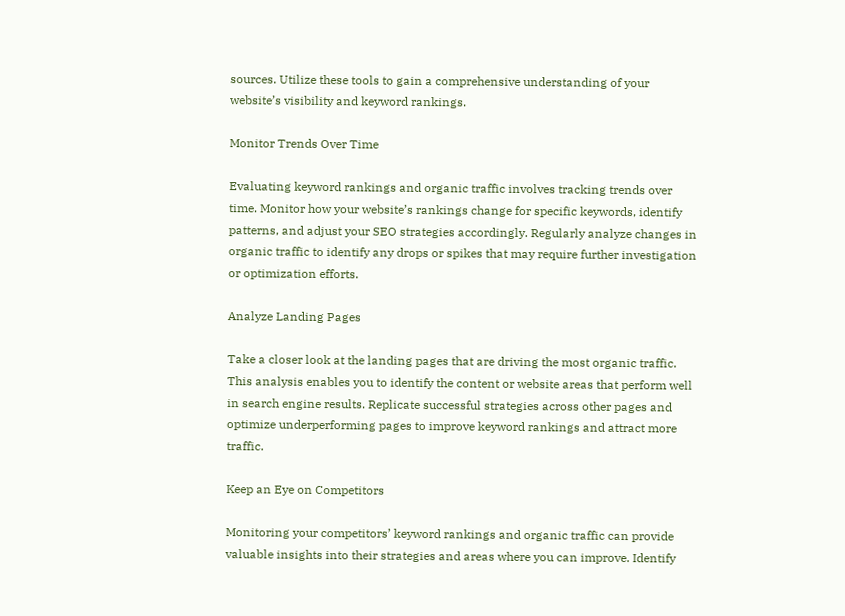sources. Utilize these tools to gain a comprehensive understanding of your website’s visibility and keyword rankings.

Monitor Trends Over Time

Evaluating keyword rankings and organic traffic involves tracking trends over time. Monitor how your website’s rankings change for specific keywords, identify patterns, and adjust your SEO strategies accordingly. Regularly analyze changes in organic traffic to identify any drops or spikes that may require further investigation or optimization efforts.

Analyze Landing Pages

Take a closer look at the landing pages that are driving the most organic traffic. This analysis enables you to identify the content or website areas that perform well in search engine results. Replicate successful strategies across other pages and optimize underperforming pages to improve keyword rankings and attract more traffic.

Keep an Eye on Competitors

Monitoring your competitors’ keyword rankings and organic traffic can provide valuable insights into their strategies and areas where you can improve. Identify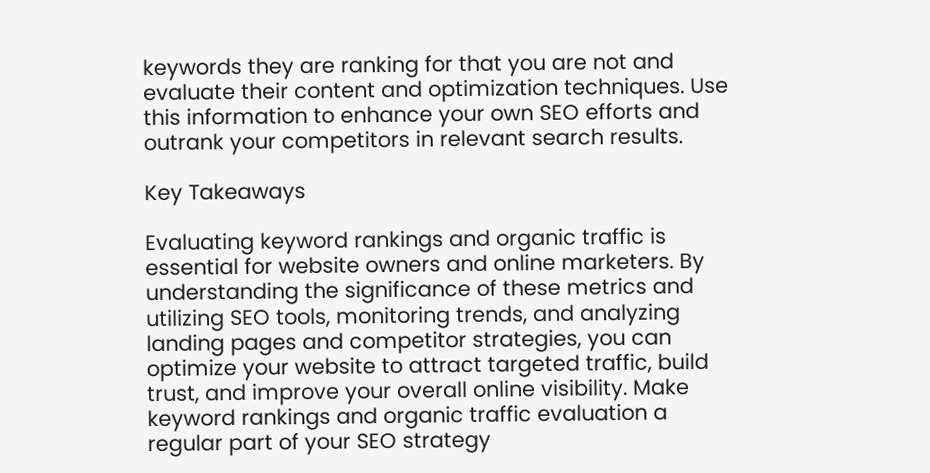keywords they are ranking for that you are not and evaluate their content and optimization techniques. Use this information to enhance your own SEO efforts and outrank your competitors in relevant search results.

Key Takeaways

Evaluating keyword rankings and organic traffic is essential for website owners and online marketers. By understanding the significance of these metrics and utilizing SEO tools, monitoring trends, and analyzing landing pages and competitor strategies, you can optimize your website to attract targeted traffic, build trust, and improve your overall online visibility. Make keyword rankings and organic traffic evaluation a regular part of your SEO strategy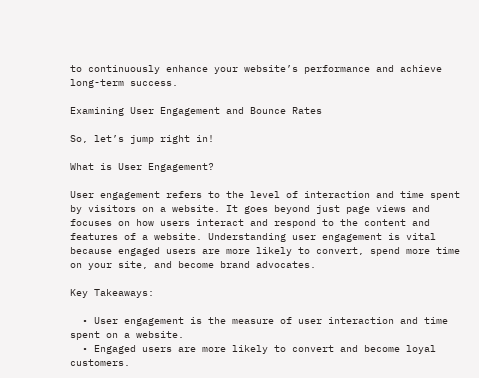to continuously enhance your website’s performance and achieve long-term success.

Examining User Engagement and Bounce Rates

So, let’s jump right in!

What is User Engagement?

User engagement refers to the level of interaction and time spent by visitors on a website. It goes beyond just page views and focuses on how users interact and respond to the content and features of a website. Understanding user engagement is vital because engaged users are more likely to convert, spend more time on your site, and become brand advocates.

Key Takeaways:

  • User engagement is the measure of user interaction and time spent on a website.
  • Engaged users are more likely to convert and become loyal customers.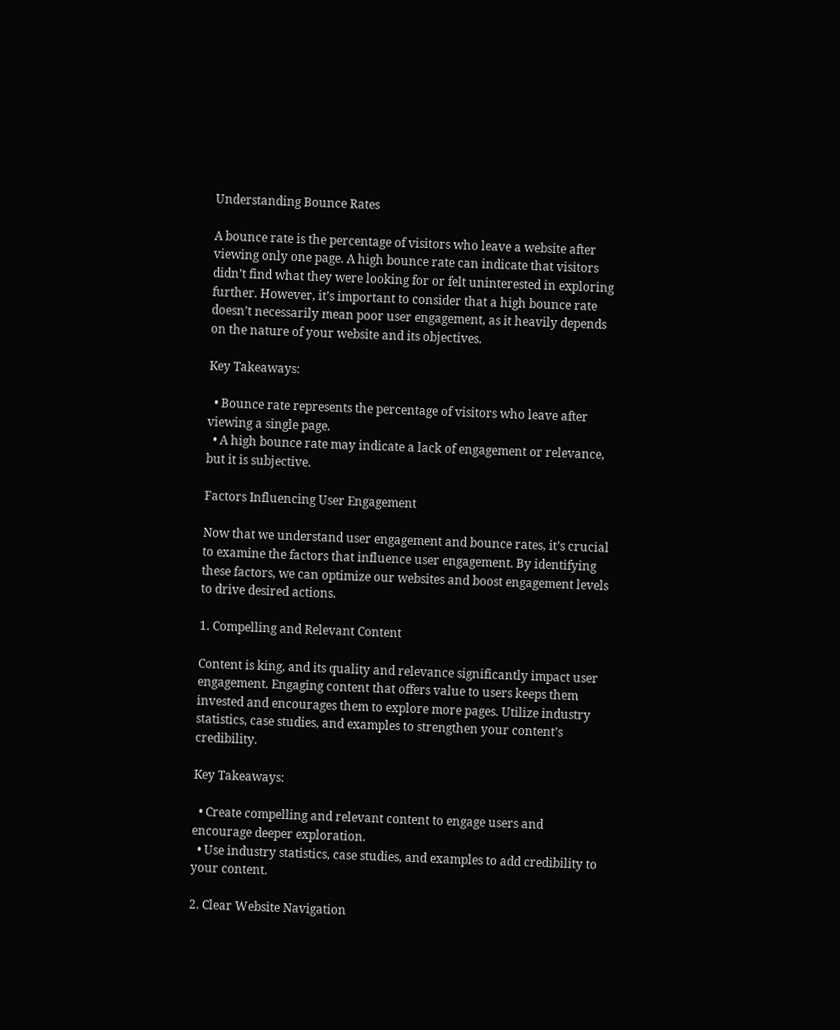Understanding Bounce Rates

A bounce rate is the percentage of visitors who leave a website after viewing only one page. A high bounce rate can indicate that visitors didn’t find what they were looking for or felt uninterested in exploring further. However, it’s important to consider that a high bounce rate doesn’t necessarily mean poor user engagement, as it heavily depends on the nature of your website and its objectives.

Key Takeaways:

  • Bounce rate represents the percentage of visitors who leave after viewing a single page.
  • A high bounce rate may indicate a lack of engagement or relevance, but it is subjective.

Factors Influencing User Engagement

Now that we understand user engagement and bounce rates, it’s crucial to examine the factors that influence user engagement. By identifying these factors, we can optimize our websites and boost engagement levels to drive desired actions.

1. Compelling and Relevant Content

Content is king, and its quality and relevance significantly impact user engagement. Engaging content that offers value to users keeps them invested and encourages them to explore more pages. Utilize industry statistics, case studies, and examples to strengthen your content’s credibility.

Key Takeaways:

  • Create compelling and relevant content to engage users and encourage deeper exploration.
  • Use industry statistics, case studies, and examples to add credibility to your content.

2. Clear Website Navigation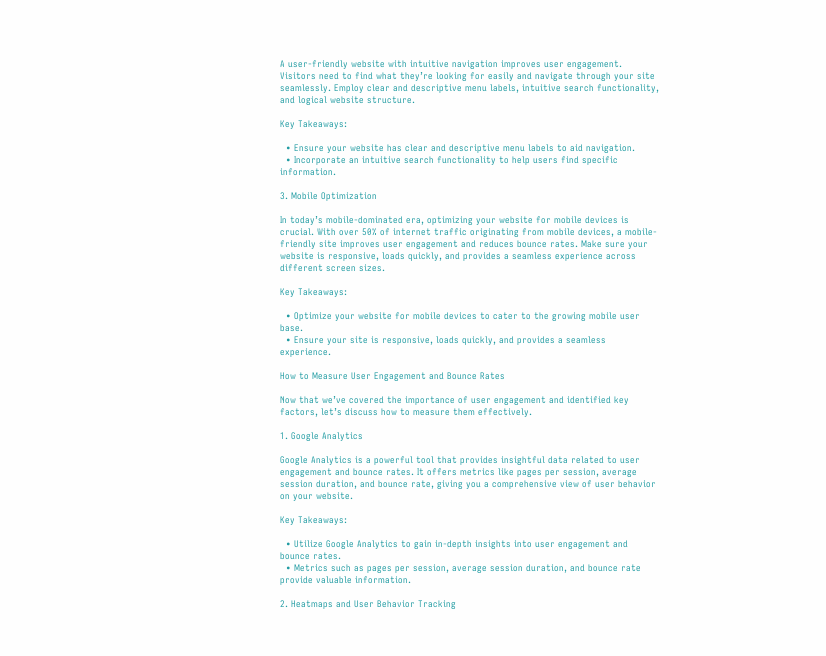A user-friendly website with intuitive navigation improves user engagement. Visitors need to find what they’re looking for easily and navigate through your site seamlessly. Employ clear and descriptive menu labels, intuitive search functionality, and logical website structure.

Key Takeaways:

  • Ensure your website has clear and descriptive menu labels to aid navigation.
  • Incorporate an intuitive search functionality to help users find specific information.

3. Mobile Optimization

In today’s mobile-dominated era, optimizing your website for mobile devices is crucial. With over 50% of internet traffic originating from mobile devices, a mobile-friendly site improves user engagement and reduces bounce rates. Make sure your website is responsive, loads quickly, and provides a seamless experience across different screen sizes.

Key Takeaways:

  • Optimize your website for mobile devices to cater to the growing mobile user base.
  • Ensure your site is responsive, loads quickly, and provides a seamless experience.

How to Measure User Engagement and Bounce Rates

Now that we’ve covered the importance of user engagement and identified key factors, let’s discuss how to measure them effectively.

1. Google Analytics

Google Analytics is a powerful tool that provides insightful data related to user engagement and bounce rates. It offers metrics like pages per session, average session duration, and bounce rate, giving you a comprehensive view of user behavior on your website.

Key Takeaways:

  • Utilize Google Analytics to gain in-depth insights into user engagement and bounce rates.
  • Metrics such as pages per session, average session duration, and bounce rate provide valuable information.

2. Heatmaps and User Behavior Tracking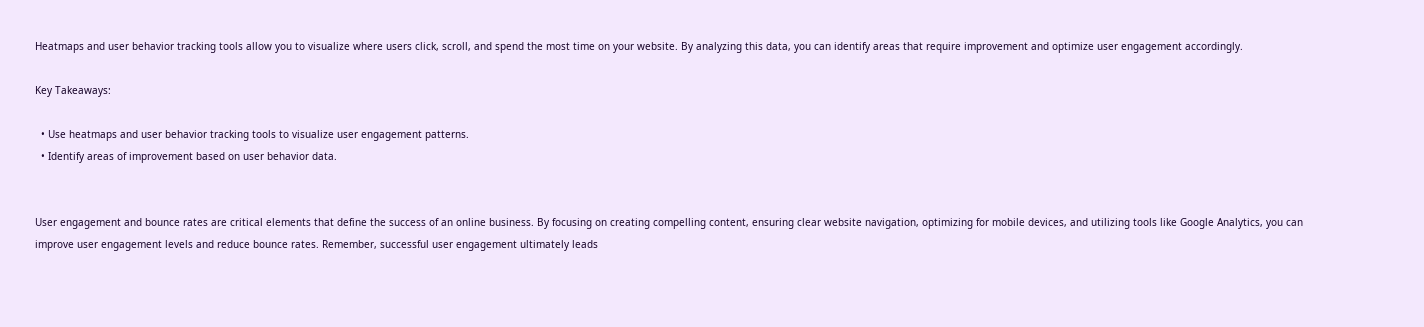Heatmaps and user behavior tracking tools allow you to visualize where users click, scroll, and spend the most time on your website. By analyzing this data, you can identify areas that require improvement and optimize user engagement accordingly.

Key Takeaways:

  • Use heatmaps and user behavior tracking tools to visualize user engagement patterns.
  • Identify areas of improvement based on user behavior data.


User engagement and bounce rates are critical elements that define the success of an online business. By focusing on creating compelling content, ensuring clear website navigation, optimizing for mobile devices, and utilizing tools like Google Analytics, you can improve user engagement levels and reduce bounce rates. Remember, successful user engagement ultimately leads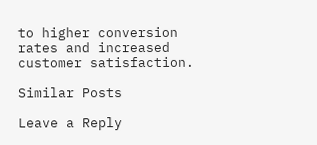to higher conversion rates and increased customer satisfaction.

Similar Posts

Leave a Reply